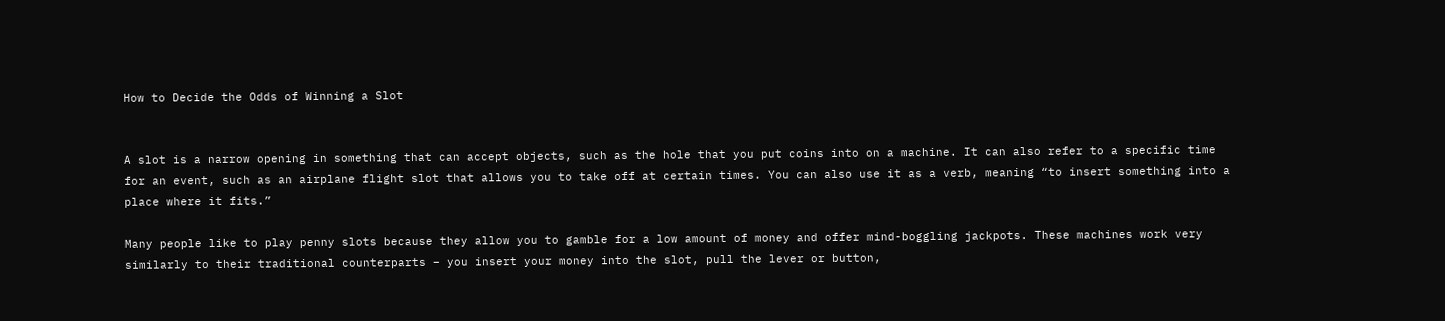How to Decide the Odds of Winning a Slot


A slot is a narrow opening in something that can accept objects, such as the hole that you put coins into on a machine. It can also refer to a specific time for an event, such as an airplane flight slot that allows you to take off at certain times. You can also use it as a verb, meaning “to insert something into a place where it fits.”

Many people like to play penny slots because they allow you to gamble for a low amount of money and offer mind-boggling jackpots. These machines work very similarly to their traditional counterparts – you insert your money into the slot, pull the lever or button,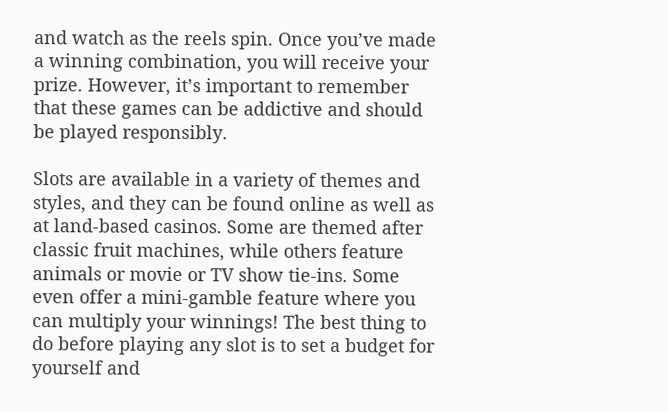and watch as the reels spin. Once you’ve made a winning combination, you will receive your prize. However, it’s important to remember that these games can be addictive and should be played responsibly.

Slots are available in a variety of themes and styles, and they can be found online as well as at land-based casinos. Some are themed after classic fruit machines, while others feature animals or movie or TV show tie-ins. Some even offer a mini-gamble feature where you can multiply your winnings! The best thing to do before playing any slot is to set a budget for yourself and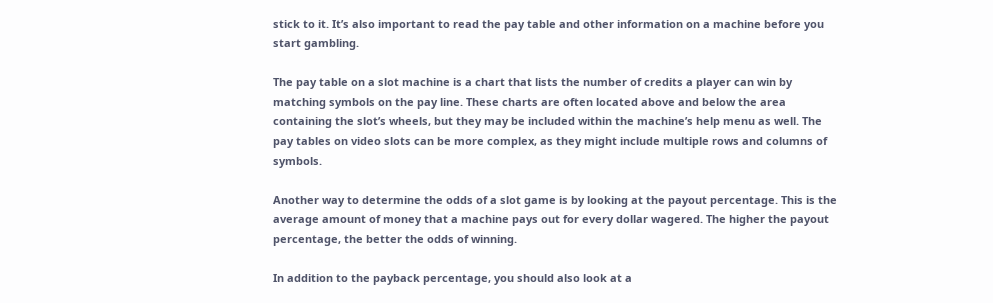stick to it. It’s also important to read the pay table and other information on a machine before you start gambling.

The pay table on a slot machine is a chart that lists the number of credits a player can win by matching symbols on the pay line. These charts are often located above and below the area containing the slot’s wheels, but they may be included within the machine’s help menu as well. The pay tables on video slots can be more complex, as they might include multiple rows and columns of symbols.

Another way to determine the odds of a slot game is by looking at the payout percentage. This is the average amount of money that a machine pays out for every dollar wagered. The higher the payout percentage, the better the odds of winning.

In addition to the payback percentage, you should also look at a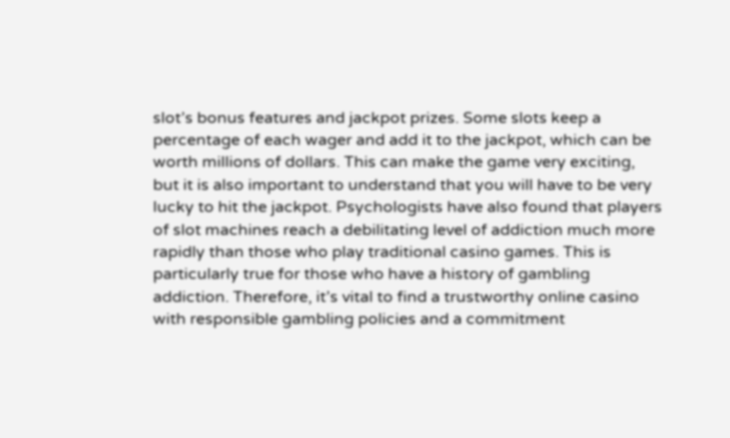slot’s bonus features and jackpot prizes. Some slots keep a percentage of each wager and add it to the jackpot, which can be worth millions of dollars. This can make the game very exciting, but it is also important to understand that you will have to be very lucky to hit the jackpot. Psychologists have also found that players of slot machines reach a debilitating level of addiction much more rapidly than those who play traditional casino games. This is particularly true for those who have a history of gambling addiction. Therefore, it’s vital to find a trustworthy online casino with responsible gambling policies and a commitment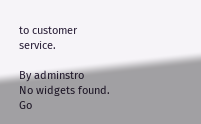to customer service.

By adminstro
No widgets found. Go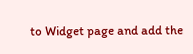to Widget page and add the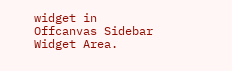widget in Offcanvas Sidebar Widget Area.